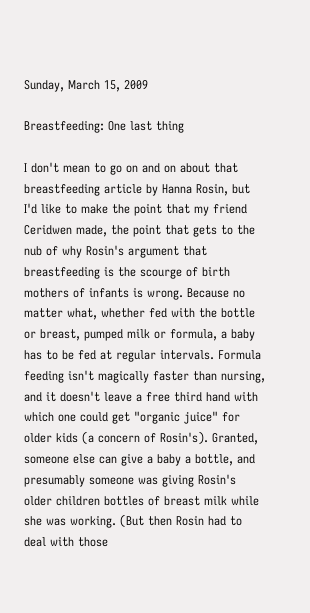Sunday, March 15, 2009

Breastfeeding: One last thing

I don't mean to go on and on about that breastfeeding article by Hanna Rosin, but I'd like to make the point that my friend Ceridwen made, the point that gets to the nub of why Rosin's argument that breastfeeding is the scourge of birth mothers of infants is wrong. Because no matter what, whether fed with the bottle or breast, pumped milk or formula, a baby has to be fed at regular intervals. Formula feeding isn't magically faster than nursing, and it doesn't leave a free third hand with which one could get "organic juice" for older kids (a concern of Rosin's). Granted, someone else can give a baby a bottle, and presumably someone was giving Rosin's older children bottles of breast milk while she was working. (But then Rosin had to deal with those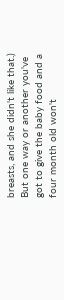breasts, and she didn't like that.) But one way or another you've got to give the baby food and a four month old won't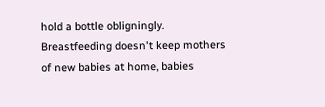hold a bottle obligningly. Breastfeeding doesn't keep mothers of new babies at home, babies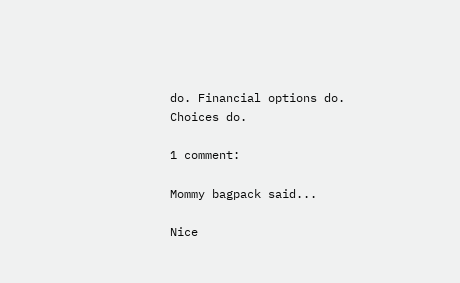do. Financial options do. Choices do.

1 comment:

Mommy bagpack said...

Nice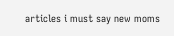articles i must say new moms